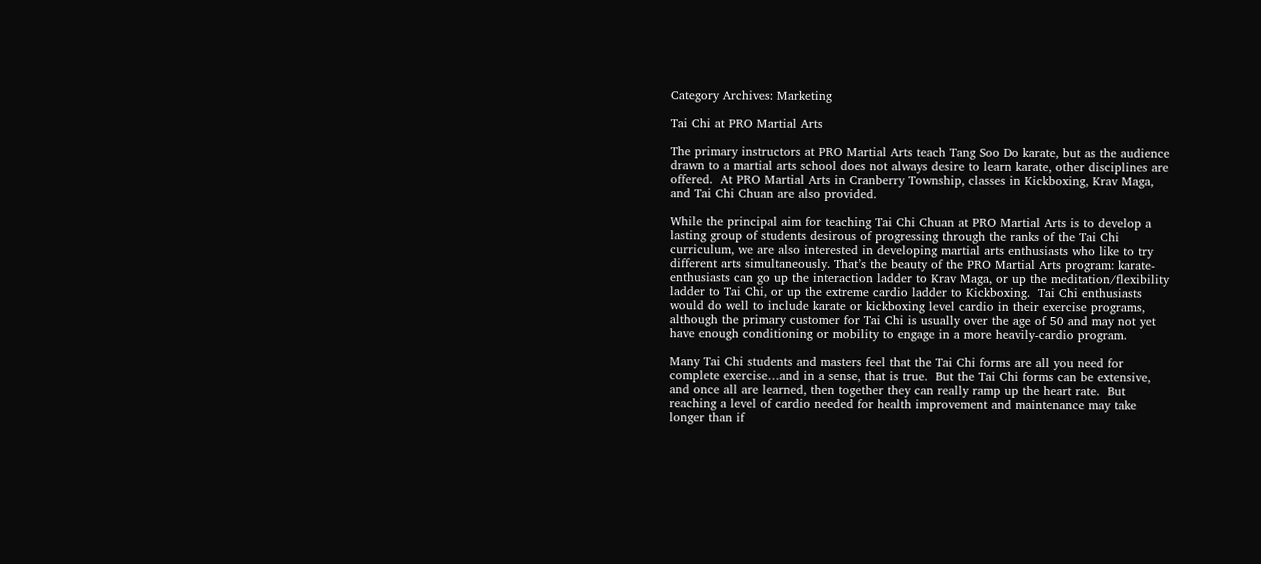Category Archives: Marketing

Tai Chi at PRO Martial Arts

The primary instructors at PRO Martial Arts teach Tang Soo Do karate, but as the audience drawn to a martial arts school does not always desire to learn karate, other disciplines are offered.  At PRO Martial Arts in Cranberry Township, classes in Kickboxing, Krav Maga, and Tai Chi Chuan are also provided.

While the principal aim for teaching Tai Chi Chuan at PRO Martial Arts is to develop a lasting group of students desirous of progressing through the ranks of the Tai Chi curriculum, we are also interested in developing martial arts enthusiasts who like to try different arts simultaneously. That’s the beauty of the PRO Martial Arts program: karate-enthusiasts can go up the interaction ladder to Krav Maga, or up the meditation/flexibility ladder to Tai Chi, or up the extreme cardio ladder to Kickboxing.  Tai Chi enthusiasts would do well to include karate or kickboxing level cardio in their exercise programs, although the primary customer for Tai Chi is usually over the age of 50 and may not yet have enough conditioning or mobility to engage in a more heavily-cardio program.

Many Tai Chi students and masters feel that the Tai Chi forms are all you need for complete exercise…and in a sense, that is true.  But the Tai Chi forms can be extensive, and once all are learned, then together they can really ramp up the heart rate.  But reaching a level of cardio needed for health improvement and maintenance may take longer than if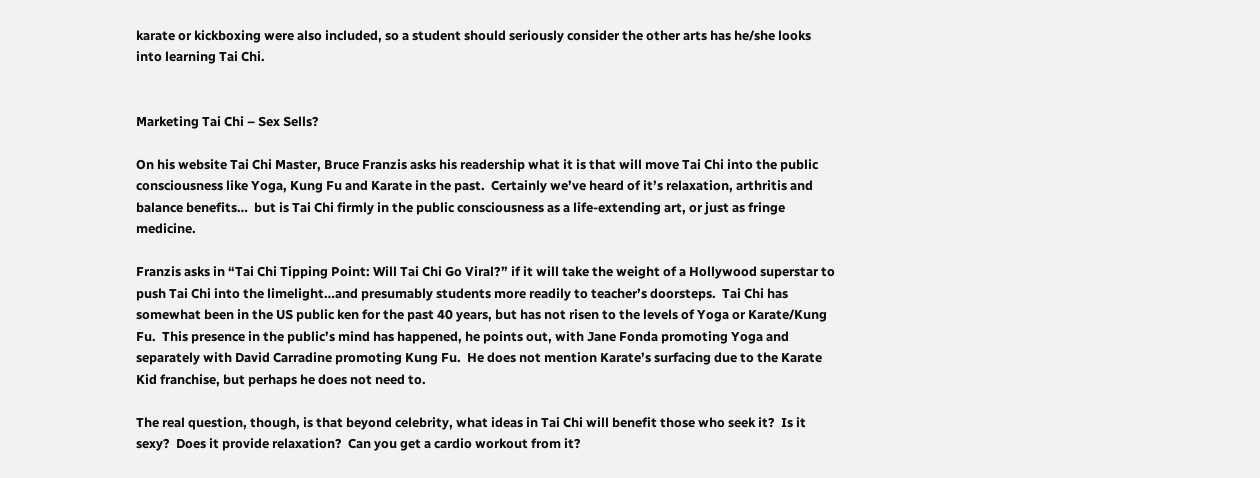karate or kickboxing were also included, so a student should seriously consider the other arts has he/she looks into learning Tai Chi.


Marketing Tai Chi – Sex Sells?

On his website Tai Chi Master, Bruce Franzis asks his readership what it is that will move Tai Chi into the public consciousness like Yoga, Kung Fu and Karate in the past.  Certainly we’ve heard of it’s relaxation, arthritis and balance benefits…  but is Tai Chi firmly in the public consciousness as a life-extending art, or just as fringe medicine.

Franzis asks in “Tai Chi Tipping Point: Will Tai Chi Go Viral?” if it will take the weight of a Hollywood superstar to push Tai Chi into the limelight…and presumably students more readily to teacher’s doorsteps.  Tai Chi has somewhat been in the US public ken for the past 40 years, but has not risen to the levels of Yoga or Karate/Kung Fu.  This presence in the public’s mind has happened, he points out, with Jane Fonda promoting Yoga and separately with David Carradine promoting Kung Fu.  He does not mention Karate’s surfacing due to the Karate Kid franchise, but perhaps he does not need to.

The real question, though, is that beyond celebrity, what ideas in Tai Chi will benefit those who seek it?  Is it sexy?  Does it provide relaxation?  Can you get a cardio workout from it?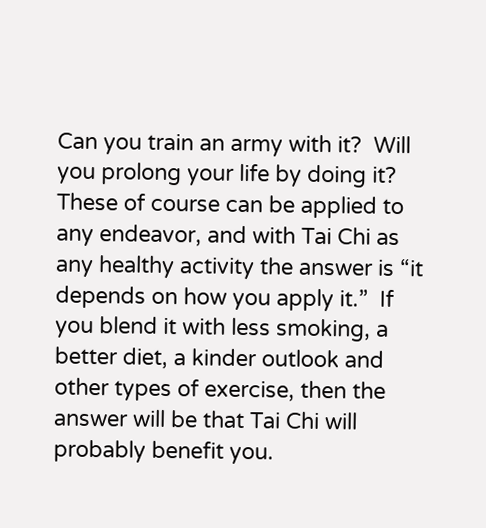Can you train an army with it?  Will you prolong your life by doing it?  These of course can be applied to any endeavor, and with Tai Chi as any healthy activity the answer is “it depends on how you apply it.”  If you blend it with less smoking, a better diet, a kinder outlook and other types of exercise, then the answer will be that Tai Chi will probably benefit you.